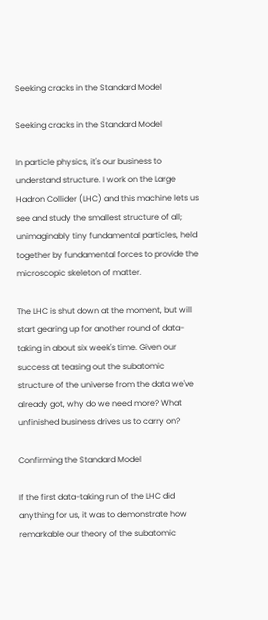Seeking cracks in the Standard Model

Seeking cracks in the Standard Model

In particle physics, it's our business to understand structure. I work on the Large Hadron Collider (LHC) and this machine lets us see and study the smallest structure of all; unimaginably tiny fundamental particles, held together by fundamental forces to provide the microscopic skeleton of matter.

The LHC is shut down at the moment, but will start gearing up for another round of data-taking in about six week's time. Given our success at teasing out the subatomic structure of the universe from the data we've already got, why do we need more? What unfinished business drives us to carry on?

Confirming the Standard Model

If the first data-taking run of the LHC did anything for us, it was to demonstrate how remarkable our theory of the subatomic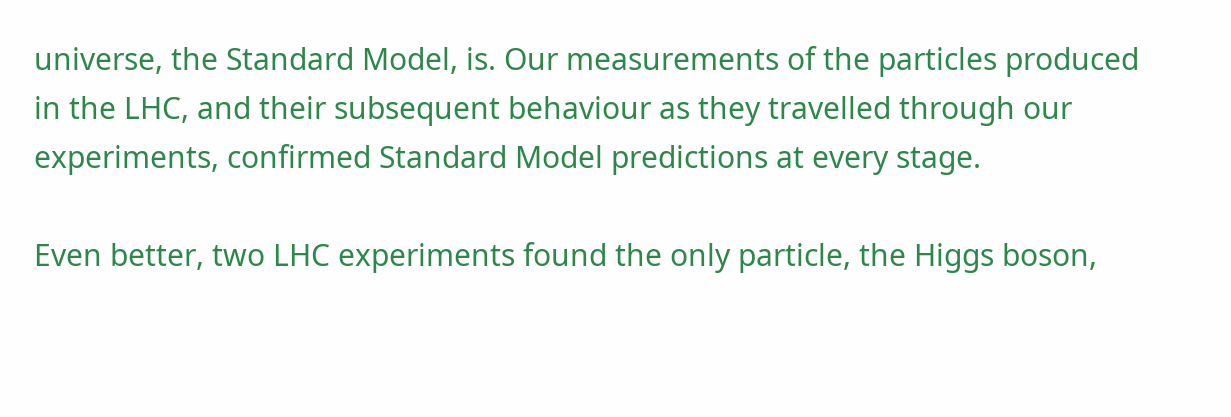universe, the Standard Model, is. Our measurements of the particles produced in the LHC, and their subsequent behaviour as they travelled through our experiments, confirmed Standard Model predictions at every stage.

Even better, two LHC experiments found the only particle, the Higgs boson,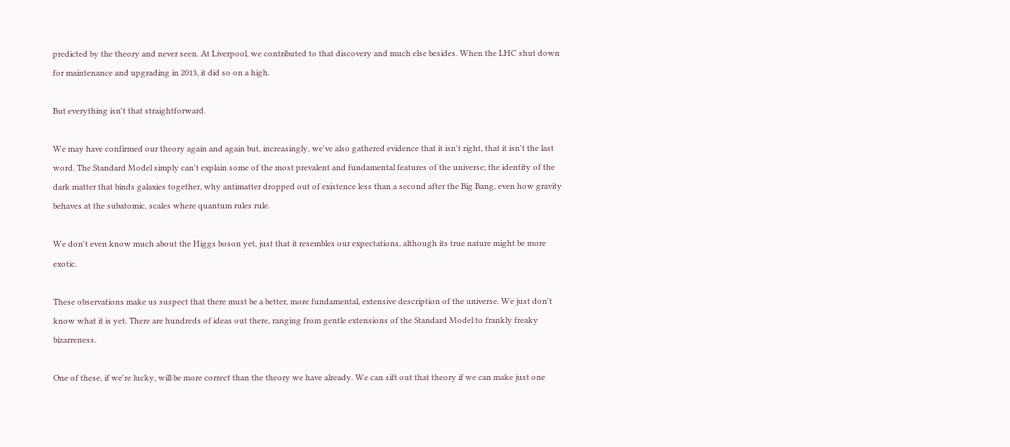predicted by the theory and never seen. At Liverpool, we contributed to that discovery and much else besides. When the LHC shut down for maintenance and upgrading in 2013, it did so on a high.

But everything isn't that straightforward.

We may have confirmed our theory again and again but, increasingly, we've also gathered evidence that it isn't right, that it isn't the last word. The Standard Model simply can't explain some of the most prevalent and fundamental features of the universe; the identity of the dark matter that binds galaxies together, why antimatter dropped out of existence less than a second after the Big Bang, even how gravity behaves at the subatomic, scales where quantum rules rule.

We don't even know much about the Higgs boson yet, just that it resembles our expectations, although its true nature might be more exotic.

These observations make us suspect that there must be a better, more fundamental, extensive description of the universe. We just don't know what it is yet. There are hundreds of ideas out there, ranging from gentle extensions of the Standard Model to frankly freaky bizarreness.

One of these, if we're lucky, will be more correct than the theory we have already. We can sift out that theory if we can make just one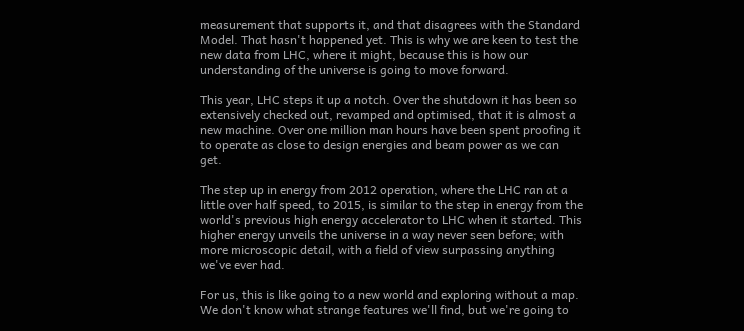measurement that supports it, and that disagrees with the Standard Model. That hasn't happened yet. This is why we are keen to test the new data from LHC, where it might, because this is how our understanding of the universe is going to move forward.

This year, LHC steps it up a notch. Over the shutdown it has been so extensively checked out, revamped and optimised, that it is almost a new machine. Over one million man hours have been spent proofing it to operate as close to design energies and beam power as we can get.

The step up in energy from 2012 operation, where the LHC ran at a little over half speed, to 2015, is similar to the step in energy from the world's previous high energy accelerator to LHC when it started. This higher energy unveils the universe in a way never seen before; with more microscopic detail, with a field of view surpassing anything we've ever had.

For us, this is like going to a new world and exploring without a map. We don't know what strange features we'll find, but we're going to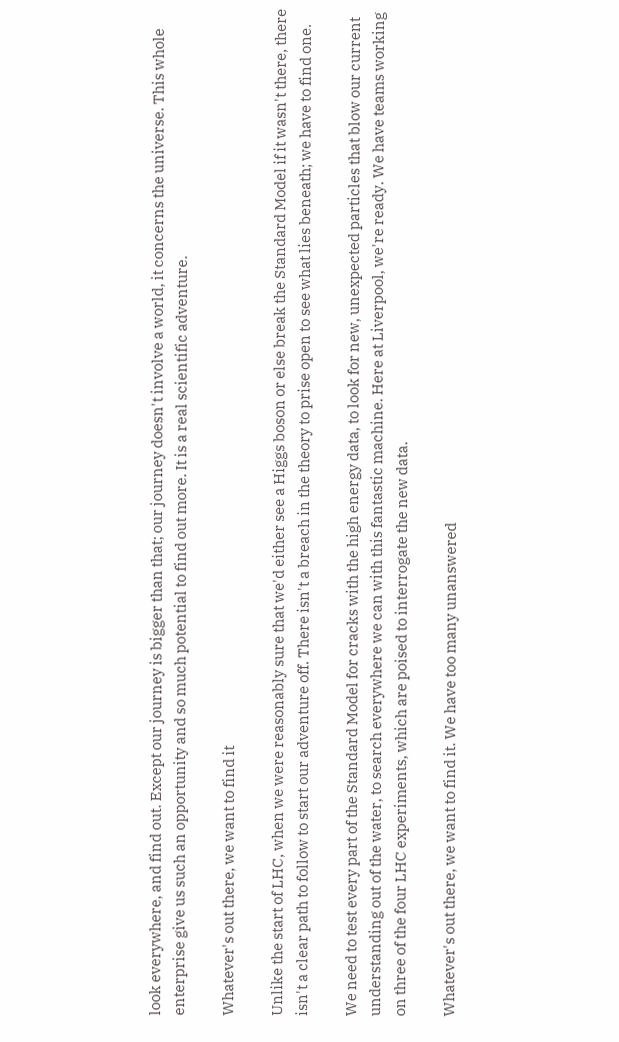look everywhere, and find out. Except our journey is bigger than that; our journey doesn't involve a world, it concerns the universe. This whole enterprise give us such an opportunity and so much potential to find out more. It is a real scientific adventure.

Whatever's out there, we want to find it

Unlike the start of LHC, when we were reasonably sure that we'd either see a Higgs boson or else break the Standard Model if it wasn't there, there isn't a clear path to follow to start our adventure off. There isn't a breach in the theory to prise open to see what lies beneath; we have to find one.

We need to test every part of the Standard Model for cracks with the high energy data, to look for new, unexpected particles that blow our current understanding out of the water, to search everywhere we can with this fantastic machine. Here at Liverpool, we're ready. We have teams working on three of the four LHC experiments, which are poised to interrogate the new data.

Whatever's out there, we want to find it. We have too many unanswered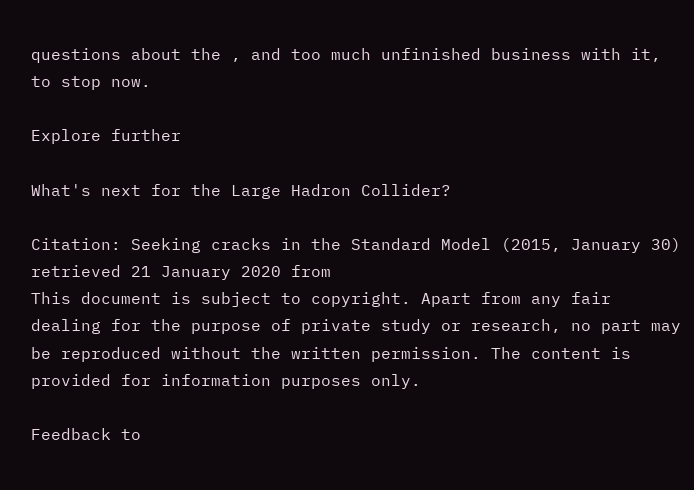questions about the , and too much unfinished business with it, to stop now.

Explore further

What's next for the Large Hadron Collider?

Citation: Seeking cracks in the Standard Model (2015, January 30) retrieved 21 January 2020 from
This document is subject to copyright. Apart from any fair dealing for the purpose of private study or research, no part may be reproduced without the written permission. The content is provided for information purposes only.

Feedback to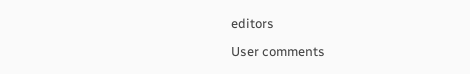editors

User comments